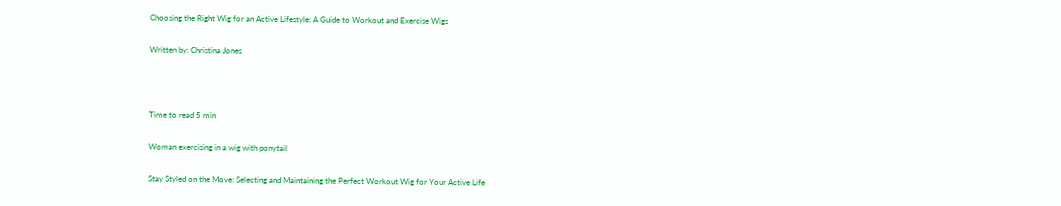Choosing the Right Wig for an Active Lifestyle: A Guide to Workout and Exercise Wigs

Written by: Christina Jones



Time to read 5 min

Woman exercising in a wig with ponytail

Stay Styled on the Move: Selecting and Maintaining the Perfect Workout Wig for Your Active Life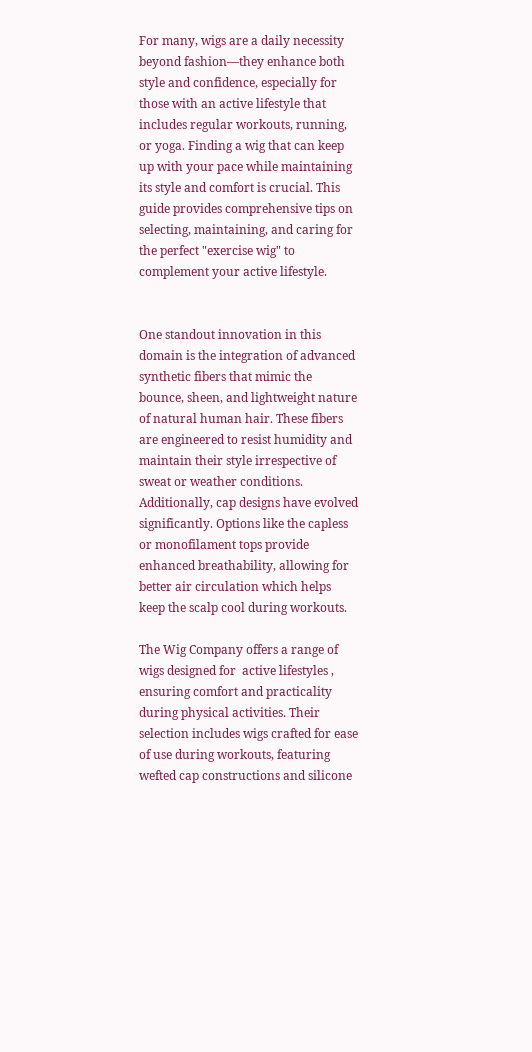For many, wigs are a daily necessity beyond fashion—they enhance both style and confidence, especially for those with an active lifestyle that includes regular workouts, running, or yoga. Finding a wig that can keep up with your pace while maintaining its style and comfort is crucial. This guide provides comprehensive tips on selecting, maintaining, and caring for the perfect "exercise wig" to complement your active lifestyle.


One standout innovation in this domain is the integration of advanced synthetic fibers that mimic the bounce, sheen, and lightweight nature of natural human hair. These fibers are engineered to resist humidity and maintain their style irrespective of sweat or weather conditions. Additionally, cap designs have evolved significantly. Options like the capless or monofilament tops provide enhanced breathability, allowing for better air circulation which helps keep the scalp cool during workouts.

The Wig Company offers a range of wigs designed for  active lifestyles , ensuring comfort and practicality during physical activities. Their selection includes wigs crafted for ease of use during workouts, featuring wefted cap constructions and silicone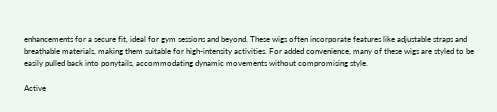enhancements for a secure fit, ideal for gym sessions and beyond. These wigs often incorporate features like adjustable straps and breathable materials, making them suitable for high-intensity activities. For added convenience, many of these wigs are styled to be easily pulled back into ponytails, accommodating dynamic movements without compromising style.

Active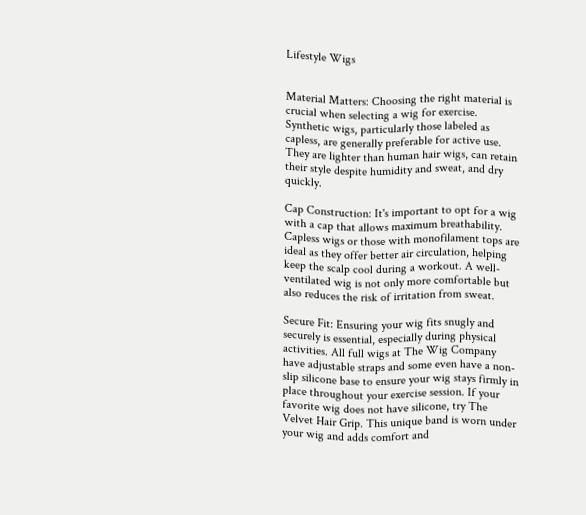Lifestyle Wigs


Material Matters: Choosing the right material is crucial when selecting a wig for exercise. Synthetic wigs, particularly those labeled as capless, are generally preferable for active use. They are lighter than human hair wigs, can retain their style despite humidity and sweat, and dry quickly.

Cap Construction: It's important to opt for a wig with a cap that allows maximum breathability. Capless wigs or those with monofilament tops are ideal as they offer better air circulation, helping keep the scalp cool during a workout. A well-ventilated wig is not only more comfortable but also reduces the risk of irritation from sweat.

Secure Fit: Ensuring your wig fits snugly and securely is essential, especially during physical activities. All full wigs at The Wig Company have adjustable straps and some even have a non-slip silicone base to ensure your wig stays firmly in place throughout your exercise session. If your favorite wig does not have silicone, try The Velvet Hair Grip. This unique band is worn under your wig and adds comfort and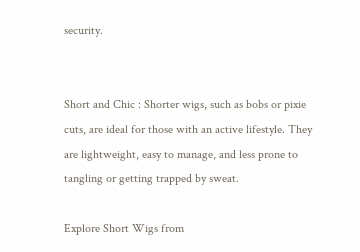security.


Short and Chic : Shorter wigs, such as bobs or pixie cuts, are ideal for those with an active lifestyle. They are lightweight, easy to manage, and less prone to tangling or getting trapped by sweat.

Explore Short Wigs from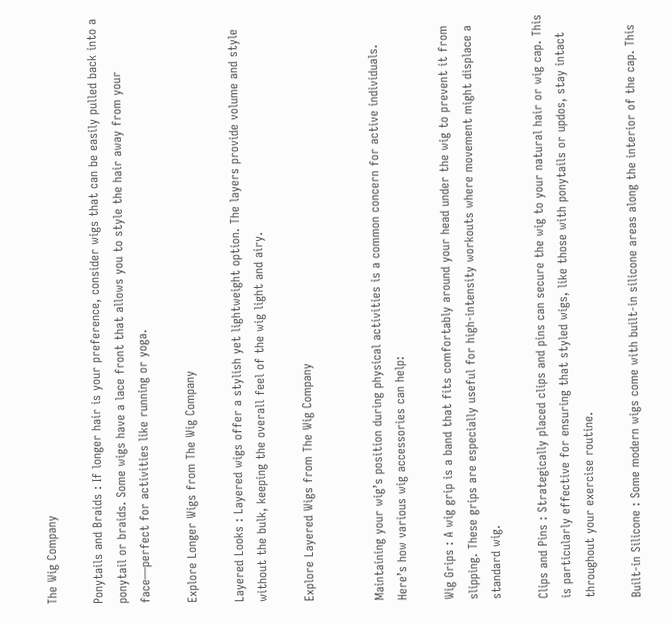The Wig Company

Ponytails and Braids : If longer hair is your preference, consider wigs that can be easily pulled back into a ponytail or braids. Some wigs have a lace front that allows you to style the hair away from your face—perfect for activities like running or yoga.

Explore Longer Wigs from The Wig Company

Layered Looks : Layered wigs offer a stylish yet lightweight option. The layers provide volume and style without the bulk, keeping the overall feel of the wig light and airy.

Explore Layered Wigs from The Wig Company


Maintaining your wig’s position during physical activities is a common concern for active individuals. Here’s how various wig accessories can help:

Wig Grips : A wig grip is a band that fits comfortably around your head under the wig to prevent it from slipping. These grips are especially useful for high-intensity workouts where movement might displace a standard wig.

Clips and Pins : Strategically placed clips and pins can secure the wig to your natural hair or wig cap. This is particularly effective for ensuring that styled wigs, like those with ponytails or updos, stay intact throughout your exercise routine.

Built-in Silicone : Some modern wigs come with built-in silicone areas along the interior of the cap. This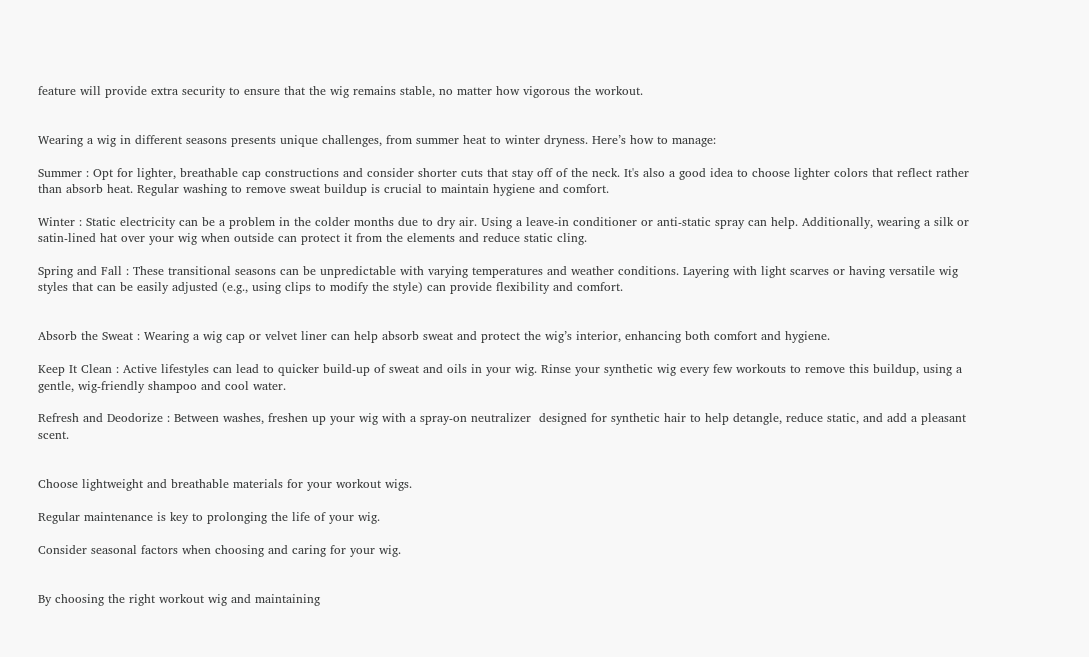feature will provide extra security to ensure that the wig remains stable, no matter how vigorous the workout.


Wearing a wig in different seasons presents unique challenges, from summer heat to winter dryness. Here’s how to manage:

Summer : Opt for lighter, breathable cap constructions and consider shorter cuts that stay off of the neck. It's also a good idea to choose lighter colors that reflect rather than absorb heat. Regular washing to remove sweat buildup is crucial to maintain hygiene and comfort.

Winter : Static electricity can be a problem in the colder months due to dry air. Using a leave-in conditioner or anti-static spray can help. Additionally, wearing a silk or satin-lined hat over your wig when outside can protect it from the elements and reduce static cling.

Spring and Fall : These transitional seasons can be unpredictable with varying temperatures and weather conditions. Layering with light scarves or having versatile wig styles that can be easily adjusted (e.g., using clips to modify the style) can provide flexibility and comfort.


Absorb the Sweat : Wearing a wig cap or velvet liner can help absorb sweat and protect the wig’s interior, enhancing both comfort and hygiene.

Keep It Clean : Active lifestyles can lead to quicker build-up of sweat and oils in your wig. Rinse your synthetic wig every few workouts to remove this buildup, using a gentle, wig-friendly shampoo and cool water.

Refresh and Deodorize : Between washes, freshen up your wig with a spray-on neutralizer  designed for synthetic hair to help detangle, reduce static, and add a pleasant scent.


Choose lightweight and breathable materials for your workout wigs.

Regular maintenance is key to prolonging the life of your wig.

Consider seasonal factors when choosing and caring for your wig.


By choosing the right workout wig and maintaining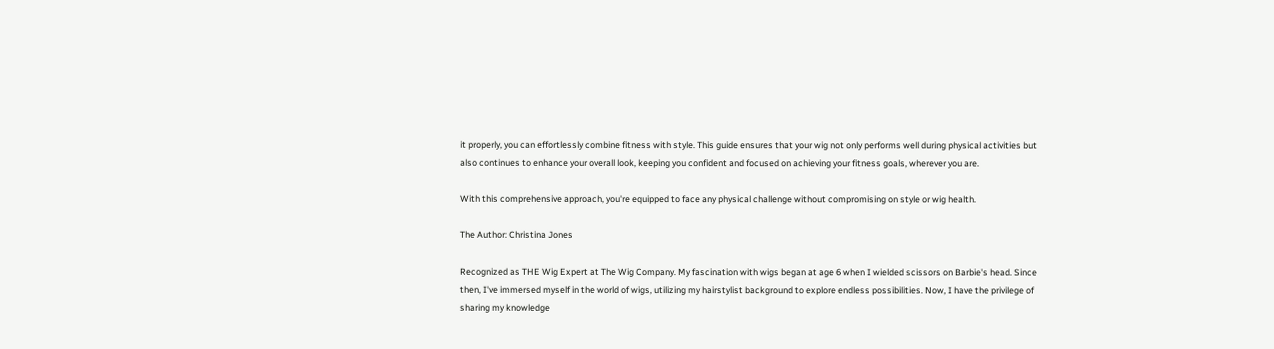it properly, you can effortlessly combine fitness with style. This guide ensures that your wig not only performs well during physical activities but also continues to enhance your overall look, keeping you confident and focused on achieving your fitness goals, wherever you are.

With this comprehensive approach, you're equipped to face any physical challenge without compromising on style or wig health.

The Author: Christina Jones

Recognized as THE Wig Expert at The Wig Company. My fascination with wigs began at age 6 when I wielded scissors on Barbie's head. Since then, I've immersed myself in the world of wigs, utilizing my hairstylist background to explore endless possibilities. Now, I have the privilege of sharing my knowledge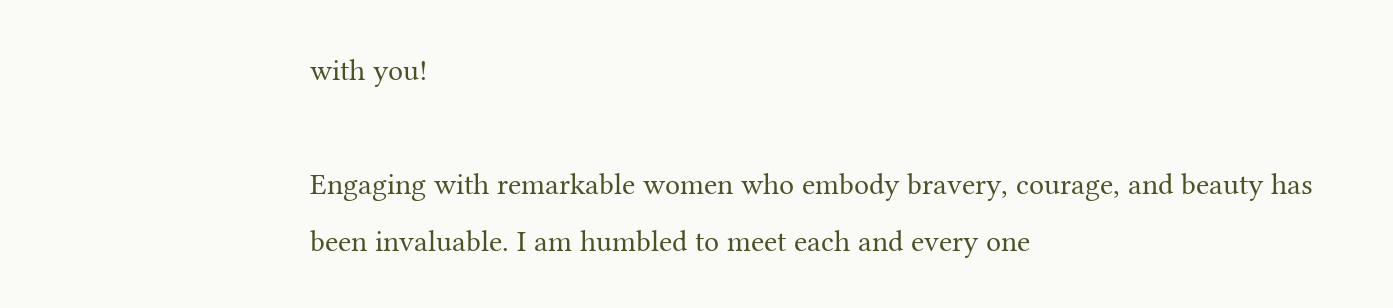with you!

Engaging with remarkable women who embody bravery, courage, and beauty has been invaluable. I am humbled to meet each and every one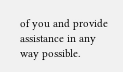of you and provide assistance in any way possible.